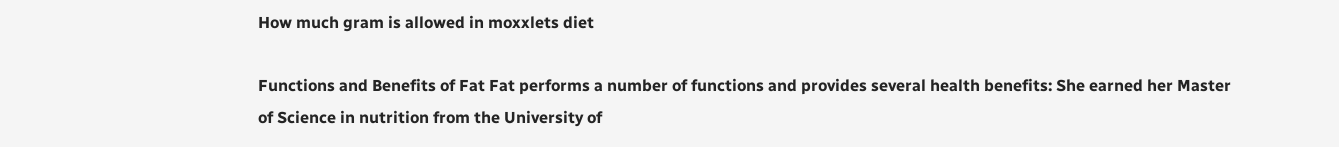How much gram is allowed in moxxlets diet

Functions and Benefits of Fat Fat performs a number of functions and provides several health benefits: She earned her Master of Science in nutrition from the University of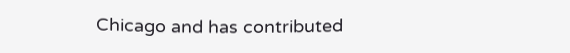Chicago and has contributed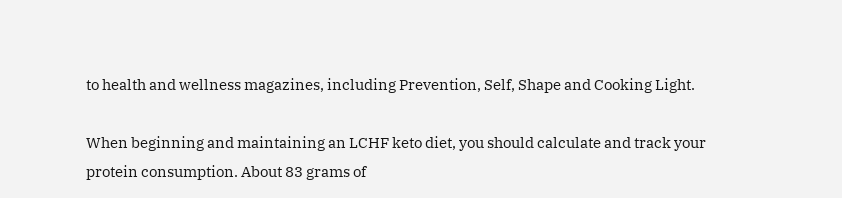to health and wellness magazines, including Prevention, Self, Shape and Cooking Light.

When beginning and maintaining an LCHF keto diet, you should calculate and track your protein consumption. About 83 grams of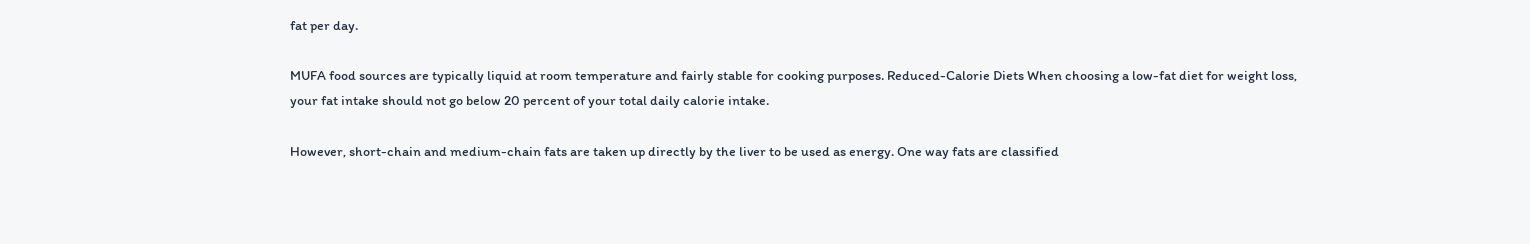fat per day.

MUFA food sources are typically liquid at room temperature and fairly stable for cooking purposes. Reduced-Calorie Diets When choosing a low-fat diet for weight loss, your fat intake should not go below 20 percent of your total daily calorie intake.

However, short-chain and medium-chain fats are taken up directly by the liver to be used as energy. One way fats are classified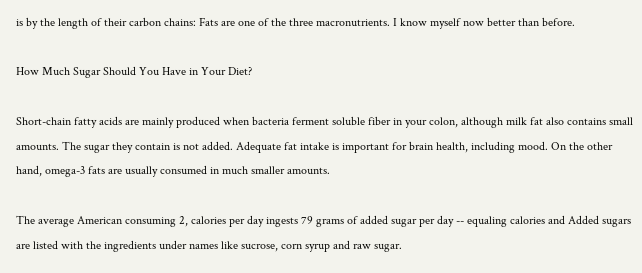is by the length of their carbon chains: Fats are one of the three macronutrients. I know myself now better than before.

How Much Sugar Should You Have in Your Diet?

Short-chain fatty acids are mainly produced when bacteria ferment soluble fiber in your colon, although milk fat also contains small amounts. The sugar they contain is not added. Adequate fat intake is important for brain health, including mood. On the other hand, omega-3 fats are usually consumed in much smaller amounts.

The average American consuming 2, calories per day ingests 79 grams of added sugar per day -- equaling calories and Added sugars are listed with the ingredients under names like sucrose, corn syrup and raw sugar.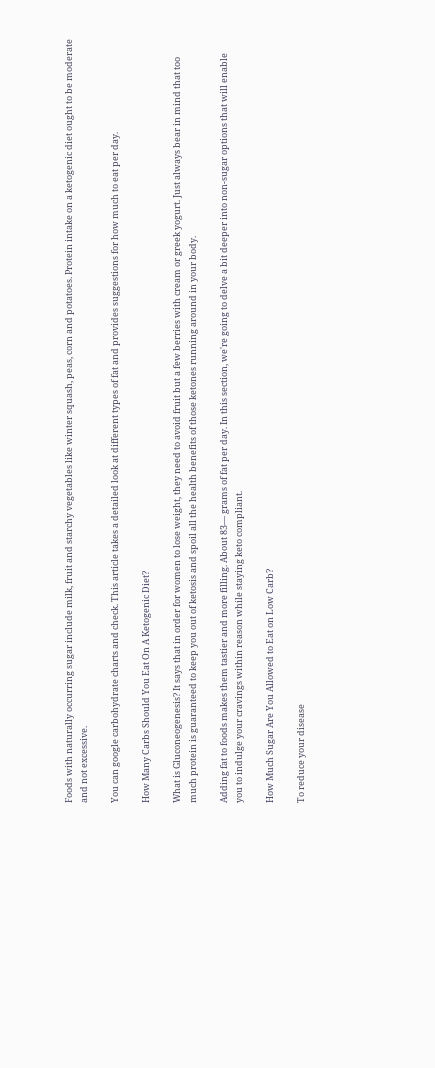Foods with naturally occurring sugar include milk, fruit and starchy vegetables like winter squash, peas, corn and potatoes. Protein intake on a ketogenic diet ought to be moderate and not excessive.

You can google carbohydrate charts and check. This article takes a detailed look at different types of fat and provides suggestions for how much to eat per day.

How Many Carbs Should You Eat On A Ketogenic Diet?

What is Gluconeogenesis? It says that in order for women to lose weight, they need to avoid fruit but a few berries with cream or greek yogurt. Just always bear in mind that too much protein is guaranteed to keep you out of ketosis and spoil all the health benefits of those ketones running around in your body.

Adding fat to foods makes them tastier and more filling. About 83— grams of fat per day. In this section, we're going to delve a bit deeper into non-sugar options that will enable you to indulge your cravings within reason while staying keto compliant.

How Much Sugar Are You Allowed to Eat on Low Carb?

To reduce your disease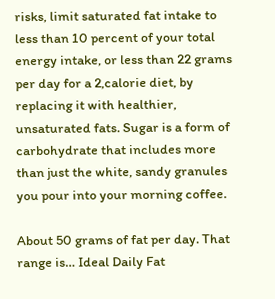risks, limit saturated fat intake to less than 10 percent of your total energy intake, or less than 22 grams per day for a 2,calorie diet, by replacing it with healthier, unsaturated fats. Sugar is a form of carbohydrate that includes more than just the white, sandy granules you pour into your morning coffee.

About 50 grams of fat per day. That range is… Ideal Daily Fat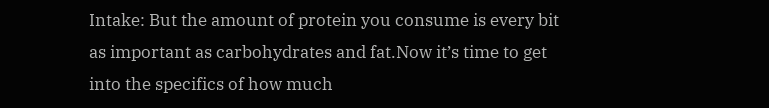Intake: But the amount of protein you consume is every bit as important as carbohydrates and fat.Now it’s time to get into the specifics of how much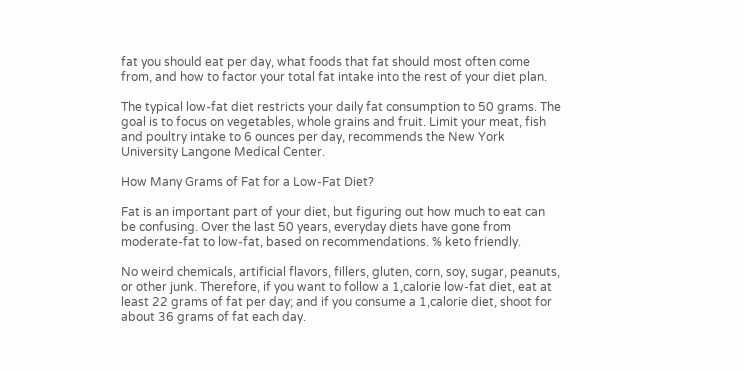fat you should eat per day, what foods that fat should most often come from, and how to factor your total fat intake into the rest of your diet plan.

The typical low-fat diet restricts your daily fat consumption to 50 grams. The goal is to focus on vegetables, whole grains and fruit. Limit your meat, fish and poultry intake to 6 ounces per day, recommends the New York University Langone Medical Center.

How Many Grams of Fat for a Low-Fat Diet?

Fat is an important part of your diet, but figuring out how much to eat can be confusing. Over the last 50 years, everyday diets have gone from moderate-fat to low-fat, based on recommendations. % keto friendly.

No weird chemicals, artificial flavors, fillers, gluten, corn, soy, sugar, peanuts, or other junk. Therefore, if you want to follow a 1,calorie low-fat diet, eat at least 22 grams of fat per day; and if you consume a 1,calorie diet, shoot for about 36 grams of fat each day.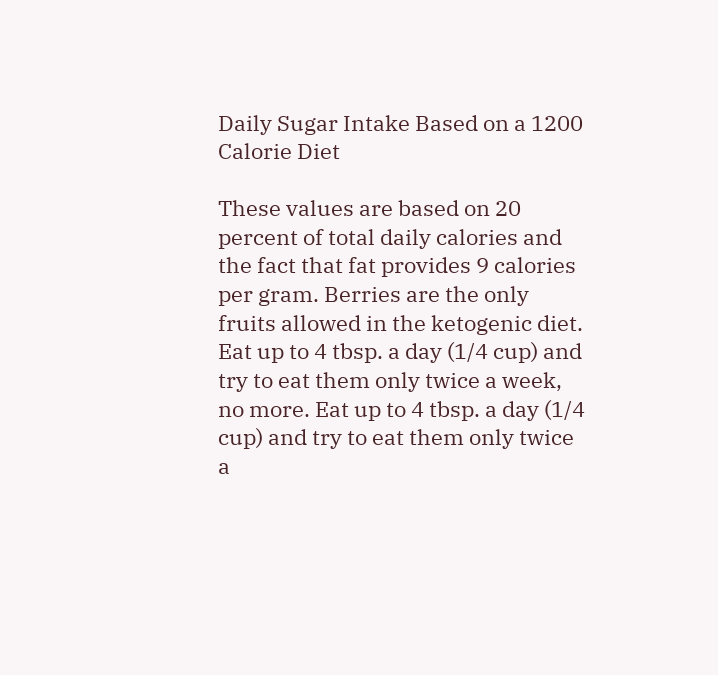Daily Sugar Intake Based on a 1200 Calorie Diet

These values are based on 20 percent of total daily calories and the fact that fat provides 9 calories per gram. Berries are the only fruits allowed in the ketogenic diet. Eat up to 4 tbsp. a day (1/4 cup) and try to eat them only twice a week, no more. Eat up to 4 tbsp. a day (1/4 cup) and try to eat them only twice a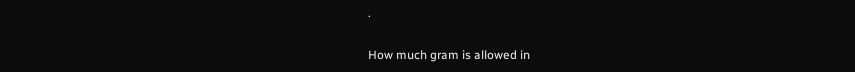.

How much gram is allowed in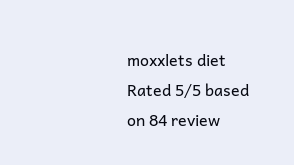moxxlets diet
Rated 5/5 based on 84 review